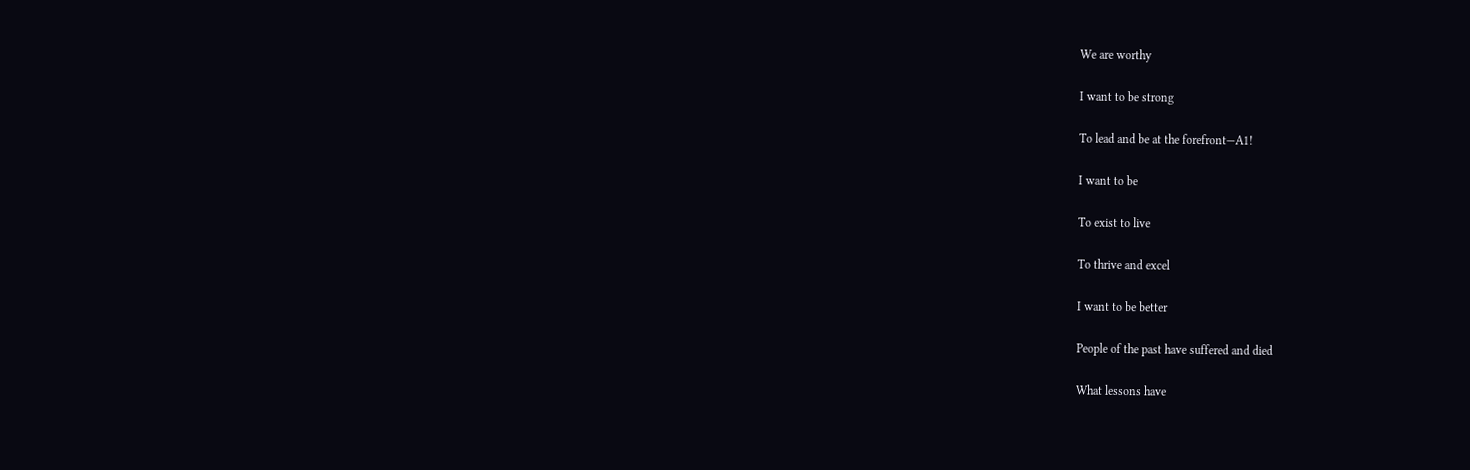We are worthy

I want to be strong

To lead and be at the forefront—A1!

I want to be

To exist to live

To thrive and excel

I want to be better

People of the past have suffered and died

What lessons have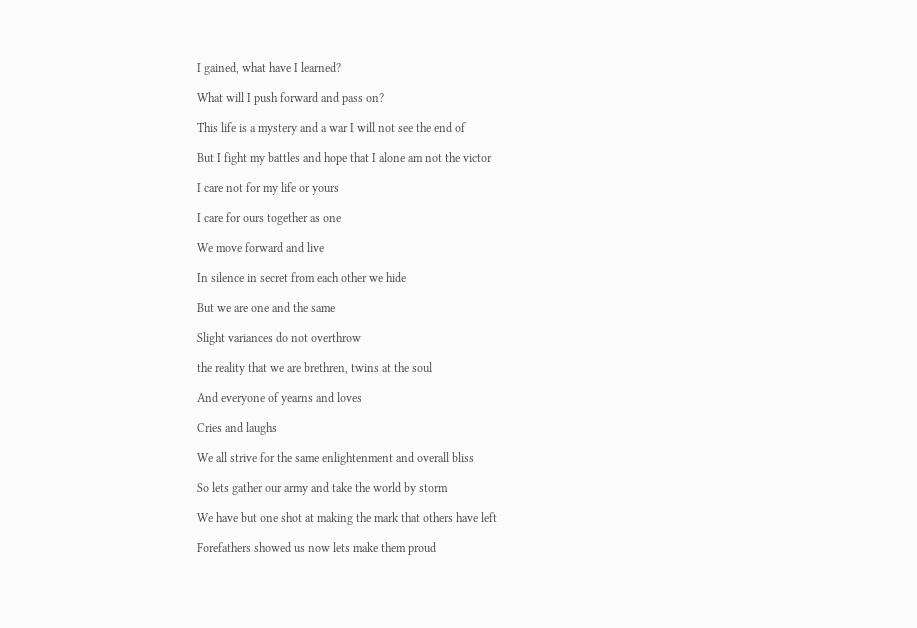I gained, what have I learned?

What will I push forward and pass on?

This life is a mystery and a war I will not see the end of

But I fight my battles and hope that I alone am not the victor

I care not for my life or yours

I care for ours together as one

We move forward and live

In silence in secret from each other we hide

But we are one and the same

Slight variances do not overthrow

the reality that we are brethren, twins at the soul

And everyone of yearns and loves

Cries and laughs

We all strive for the same enlightenment and overall bliss

So lets gather our army and take the world by storm

We have but one shot at making the mark that others have left

Forefathers showed us now lets make them proud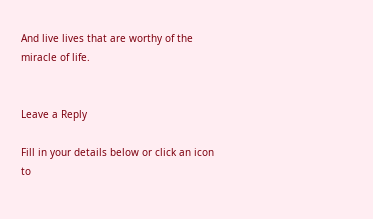And live lives that are worthy of the miracle of life.


Leave a Reply

Fill in your details below or click an icon to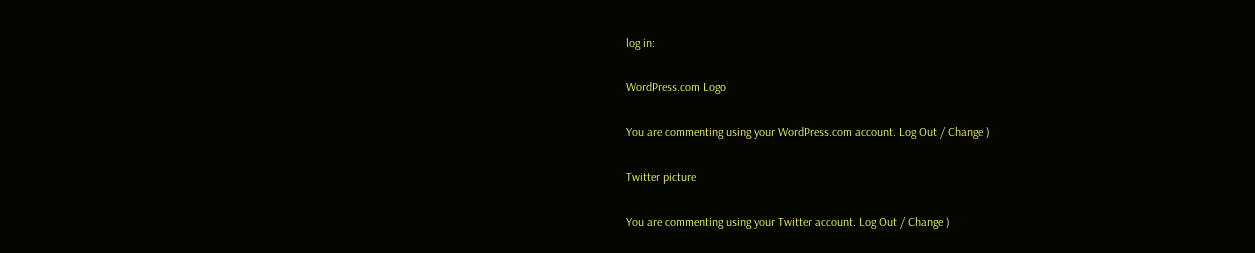log in:

WordPress.com Logo

You are commenting using your WordPress.com account. Log Out / Change )

Twitter picture

You are commenting using your Twitter account. Log Out / Change )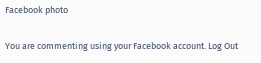Facebook photo

You are commenting using your Facebook account. Log Out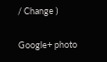/ Change )

Google+ photo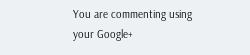You are commenting using your Google+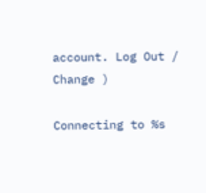account. Log Out / Change )

Connecting to %s